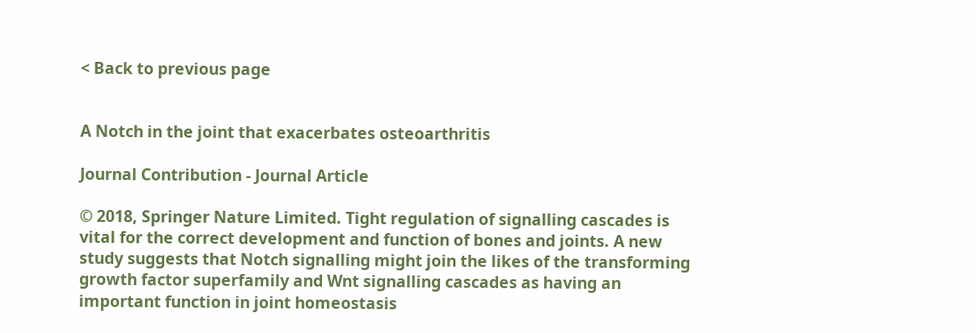< Back to previous page


A Notch in the joint that exacerbates osteoarthritis

Journal Contribution - Journal Article

© 2018, Springer Nature Limited. Tight regulation of signalling cascades is vital for the correct development and function of bones and joints. A new study suggests that Notch signalling might join the likes of the transforming growth factor superfamily and Wnt signalling cascades as having an important function in joint homeostasis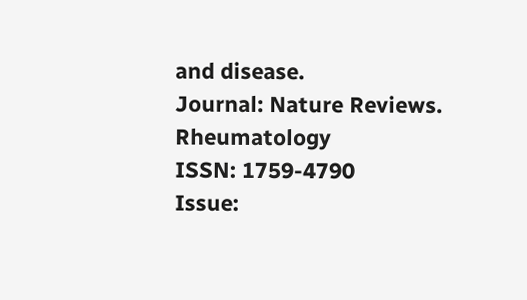and disease.
Journal: Nature Reviews. Rheumatology
ISSN: 1759-4790
Issue: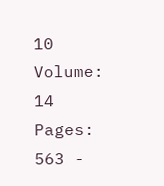10
Volume: 14
Pages: 563 -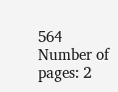564
Number of pages: 2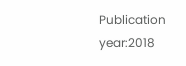Publication year:2018